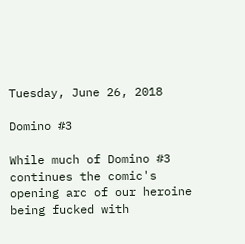Tuesday, June 26, 2018

Domino #3

While much of Domino #3 continues the comic's opening arc of our heroine being fucked with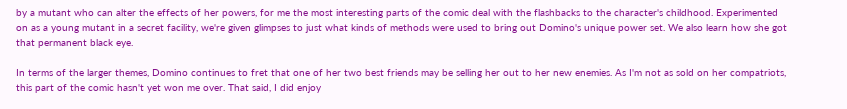by a mutant who can alter the effects of her powers, for me the most interesting parts of the comic deal with the flashbacks to the character's childhood. Experimented on as a young mutant in a secret facility, we're given glimpses to just what kinds of methods were used to bring out Domino's unique power set. We also learn how she got that permanent black eye.

In terms of the larger themes, Domino continues to fret that one of her two best friends may be selling her out to her new enemies. As I'm not as sold on her compatriots, this part of the comic hasn't yet won me over. That said, I did enjoy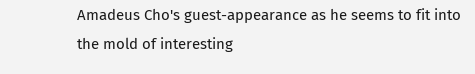Amadeus Cho's guest-appearance as he seems to fit into the mold of interesting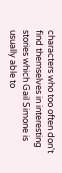characters who too often don't find themselves in interesting stories which Gail Simone is usually able to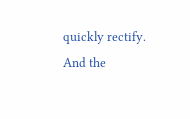quickly rectify. And the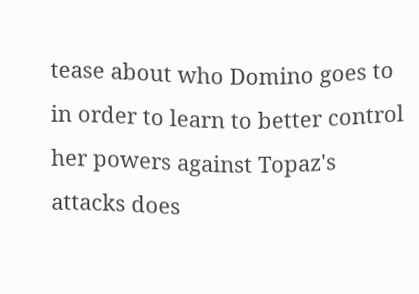tease about who Domino goes to in order to learn to better control her powers against Topaz's attacks does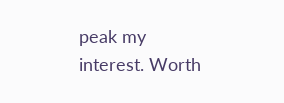peak my interest. Worth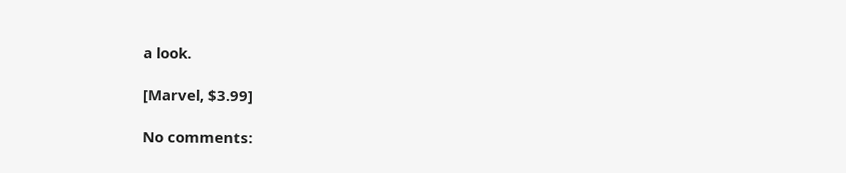a look.

[Marvel, $3.99]

No comments: